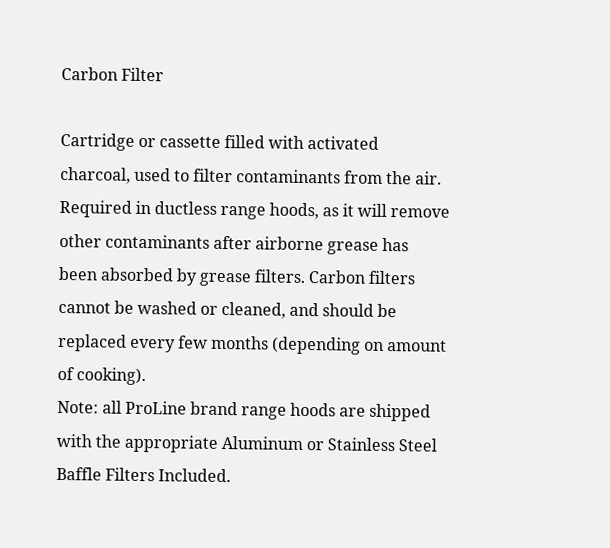Carbon Filter

Cartridge or cassette filled with activated charcoal, used to filter contaminants from the air. Required in ductless range hoods, as it will remove other contaminants after airborne grease has been absorbed by grease filters. Carbon filters cannot be washed or cleaned, and should be replaced every few months (depending on amount of cooking).
Note: all ProLine brand range hoods are shipped with the appropriate Aluminum or Stainless Steel Baffle Filters Included.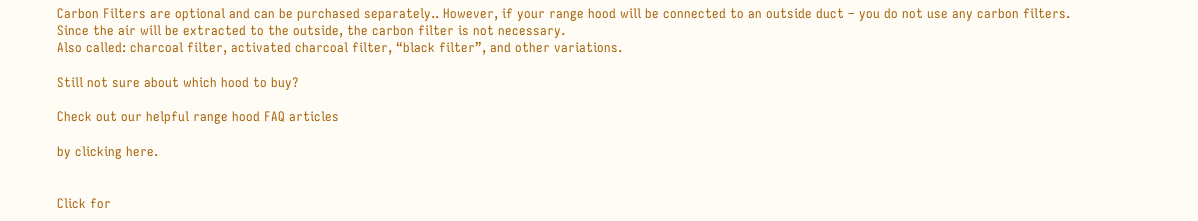Carbon Filters are optional and can be purchased separately.. However, if your range hood will be connected to an outside duct – you do not use any carbon filters. Since the air will be extracted to the outside, the carbon filter is not necessary.
Also called: charcoal filter, activated charcoal filter, “black filter”, and other variations.

Still not sure about which hood to buy?

Check out our helpful range hood FAQ articles

by clicking here.


Click for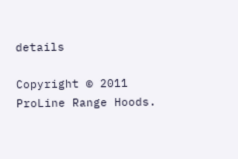details

Copyright © 2011 ProLine Range Hoods.